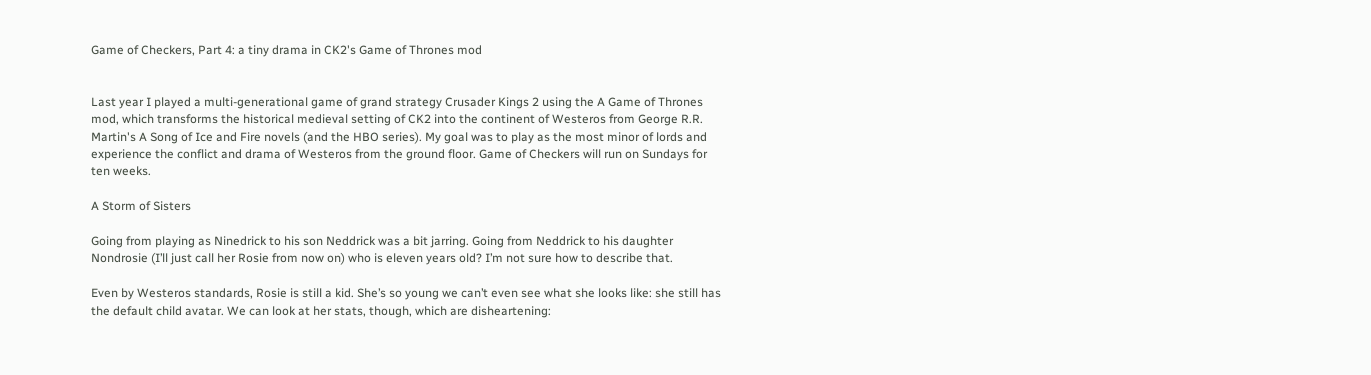Game of Checkers, Part 4: a tiny drama in CK2's Game of Thrones mod


Last year I played a multi-generational game of grand strategy Crusader Kings 2 using the A Game of Thrones mod, which transforms the historical medieval setting of CK2 into the continent of Westeros from George R.R. Martin's A Song of Ice and Fire novels (and the HBO series). My goal was to play as the most minor of lords and experience the conflict and drama of Westeros from the ground floor. Game of Checkers will run on Sundays for ten weeks.

A Storm of Sisters

Going from playing as Ninedrick to his son Neddrick was a bit jarring. Going from Neddrick to his daughter Nondrosie (I’ll just call her Rosie from now on) who is eleven years old? I’m not sure how to describe that.

Even by Westeros standards, Rosie is still a kid. She’s so young we can’t even see what she looks like: she still has the default child avatar. We can look at her stats, though, which are disheartening: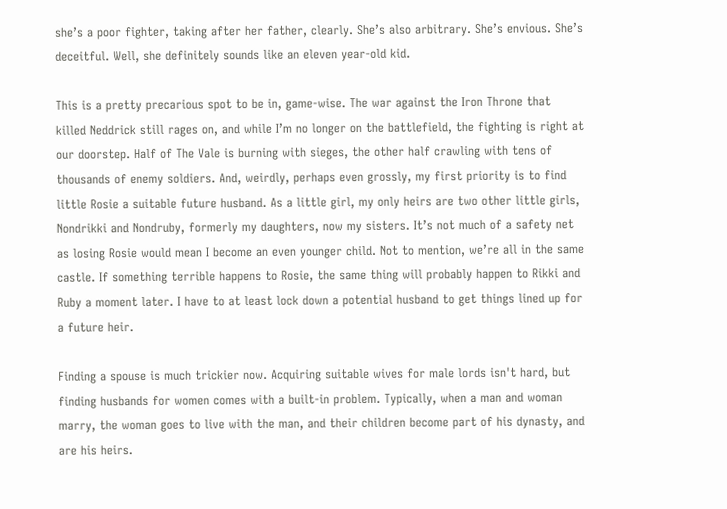she’s a poor fighter, taking after her father, clearly. She’s also arbitrary. She’s envious. She’s deceitful. Well, she definitely sounds like an eleven year-old kid.

This is a pretty precarious spot to be in, game-wise. The war against the Iron Throne that killed Neddrick still rages on, and while I’m no longer on the battlefield, the fighting is right at our doorstep. Half of The Vale is burning with sieges, the other half crawling with tens of thousands of enemy soldiers. And, weirdly, perhaps even grossly, my first priority is to find little Rosie a suitable future husband. As a little girl, my only heirs are two other little girls, Nondrikki and Nondruby, formerly my daughters, now my sisters. It’s not much of a safety net as losing Rosie would mean I become an even younger child. Not to mention, we’re all in the same castle. If something terrible happens to Rosie, the same thing will probably happen to Rikki and Ruby a moment later. I have to at least lock down a potential husband to get things lined up for a future heir.

Finding a spouse is much trickier now. Acquiring suitable wives for male lords isn't hard, but finding husbands for women comes with a built-in problem. Typically, when a man and woman marry, the woman goes to live with the man, and their children become part of his dynasty, and are his heirs.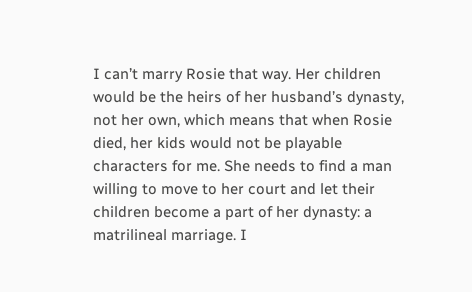I can’t marry Rosie that way. Her children would be the heirs of her husband’s dynasty, not her own, which means that when Rosie died, her kids would not be playable characters for me. She needs to find a man willing to move to her court and let their children become a part of her dynasty: a matrilineal marriage. I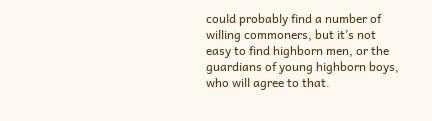could probably find a number of willing commoners, but it’s not easy to find highborn men, or the guardians of young highborn boys, who will agree to that.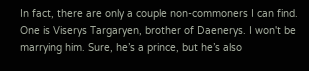In fact, there are only a couple non-commoners I can find. One is Viserys Targaryen, brother of Daenerys. I won't be marrying him. Sure, he’s a prince, but he’s also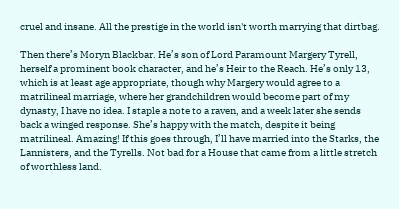cruel and insane. All the prestige in the world isn't worth marrying that dirtbag.

Then there’s Moryn Blackbar. He’s son of Lord Paramount Margery Tyrell, herself a prominent book character, and he’s Heir to the Reach. He’s only 13, which is at least age appropriate, though why Margery would agree to a matrilineal marriage, where her grandchildren would become part of my dynasty, I have no idea. I staple a note to a raven, and a week later she sends back a winged response. She’s happy with the match, despite it being matrilineal. Amazing! If this goes through, I’ll have married into the Starks, the Lannisters, and the Tyrells. Not bad for a House that came from a little stretch of worthless land.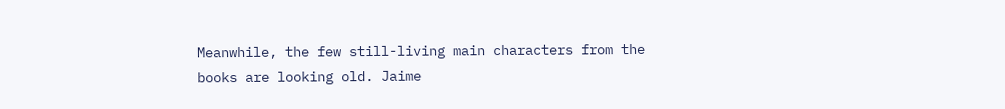Meanwhile, the few still-living main characters from the books are looking old. Jaime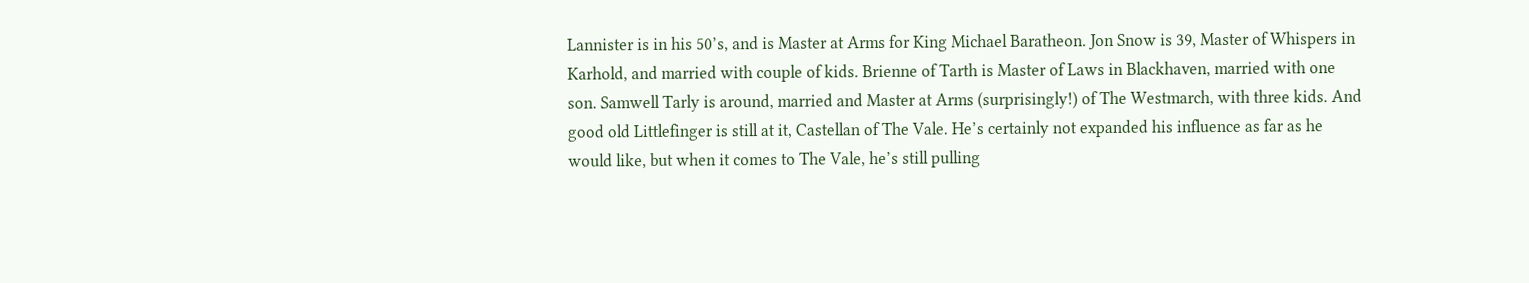Lannister is in his 50’s, and is Master at Arms for King Michael Baratheon. Jon Snow is 39, Master of Whispers in Karhold, and married with couple of kids. Brienne of Tarth is Master of Laws in Blackhaven, married with one son. Samwell Tarly is around, married and Master at Arms (surprisingly!) of The Westmarch, with three kids. And good old Littlefinger is still at it, Castellan of The Vale. He’s certainly not expanded his influence as far as he would like, but when it comes to The Vale, he’s still pulling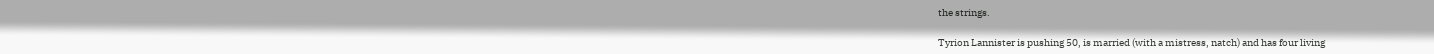the strings.

Tyrion Lannister is pushing 50, is married (with a mistress, natch) and has four living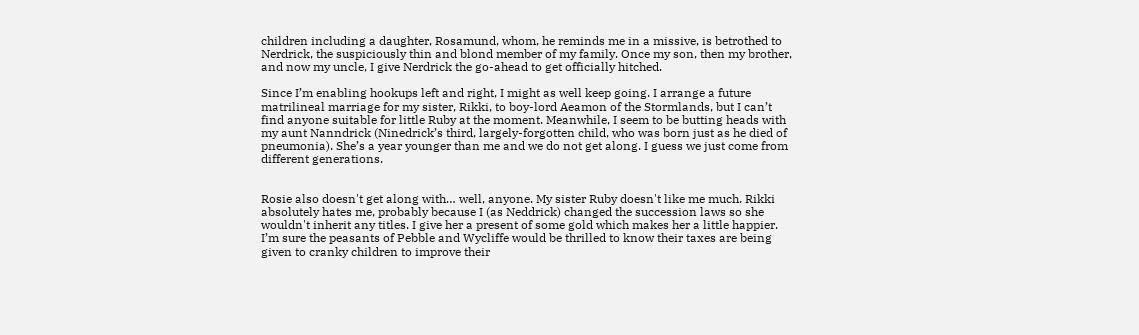children including a daughter, Rosamund, whom, he reminds me in a missive, is betrothed to Nerdrick, the suspiciously thin and blond member of my family. Once my son, then my brother, and now my uncle, I give Nerdrick the go-ahead to get officially hitched.

Since I’m enabling hookups left and right, I might as well keep going. I arrange a future matrilineal marriage for my sister, Rikki, to boy-lord Aeamon of the Stormlands, but I can’t find anyone suitable for little Ruby at the moment. Meanwhile, I seem to be butting heads with my aunt Nanndrick (Ninedrick’s third, largely-forgotten child, who was born just as he died of pneumonia). She’s a year younger than me and we do not get along. I guess we just come from different generations.


Rosie also doesn't get along with… well, anyone. My sister Ruby doesn't like me much. Rikki absolutely hates me, probably because I (as Neddrick) changed the succession laws so she wouldn't inherit any titles. I give her a present of some gold which makes her a little happier. I’m sure the peasants of Pebble and Wycliffe would be thrilled to know their taxes are being given to cranky children to improve their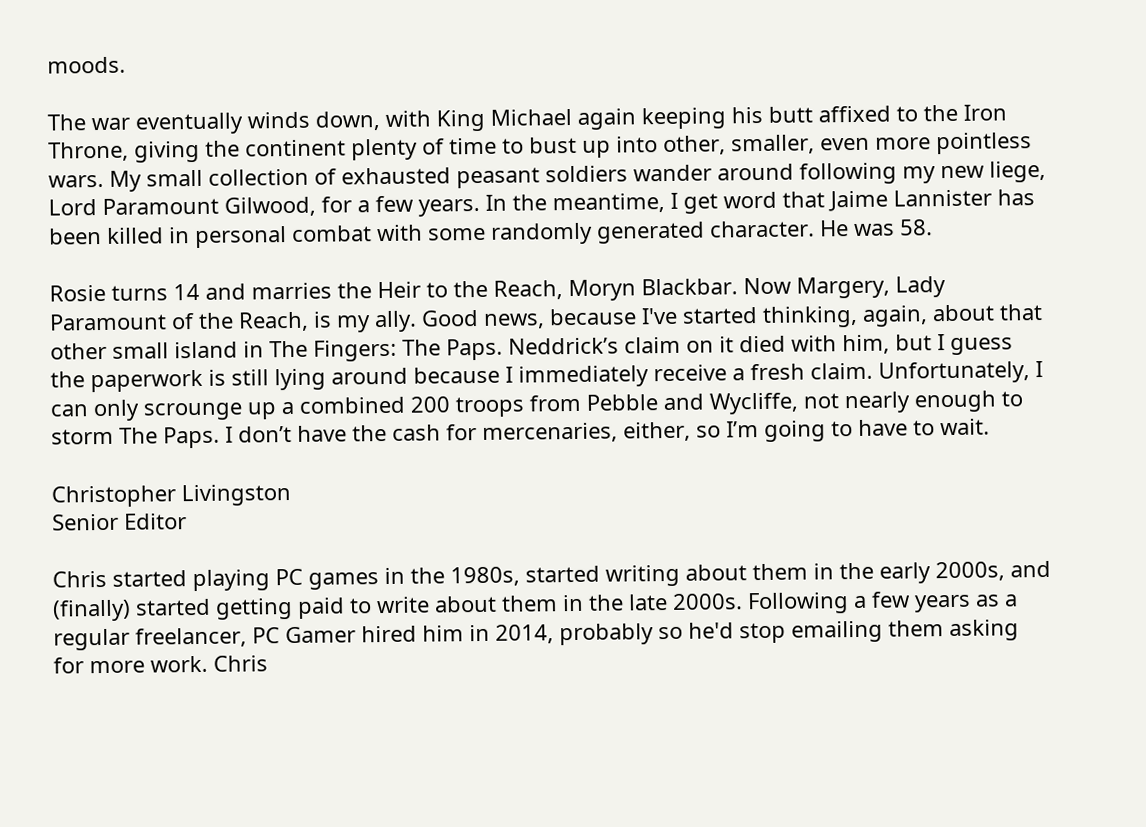moods.

The war eventually winds down, with King Michael again keeping his butt affixed to the Iron Throne, giving the continent plenty of time to bust up into other, smaller, even more pointless wars. My small collection of exhausted peasant soldiers wander around following my new liege, Lord Paramount Gilwood, for a few years. In the meantime, I get word that Jaime Lannister has been killed in personal combat with some randomly generated character. He was 58.

Rosie turns 14 and marries the Heir to the Reach, Moryn Blackbar. Now Margery, Lady Paramount of the Reach, is my ally. Good news, because I've started thinking, again, about that other small island in The Fingers: The Paps. Neddrick’s claim on it died with him, but I guess the paperwork is still lying around because I immediately receive a fresh claim. Unfortunately, I can only scrounge up a combined 200 troops from Pebble and Wycliffe, not nearly enough to storm The Paps. I don’t have the cash for mercenaries, either, so I’m going to have to wait.

Christopher Livingston
Senior Editor

Chris started playing PC games in the 1980s, started writing about them in the early 2000s, and (finally) started getting paid to write about them in the late 2000s. Following a few years as a regular freelancer, PC Gamer hired him in 2014, probably so he'd stop emailing them asking for more work. Chris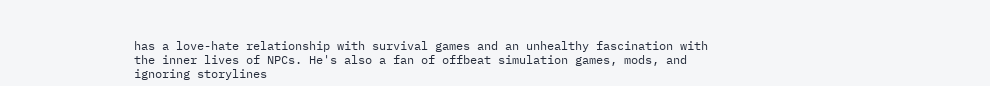has a love-hate relationship with survival games and an unhealthy fascination with the inner lives of NPCs. He's also a fan of offbeat simulation games, mods, and ignoring storylines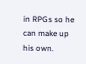in RPGs so he can make up his own.